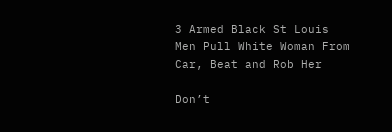3 Armed Black St Louis Men Pull White Woman From Car, Beat and Rob Her

Don’t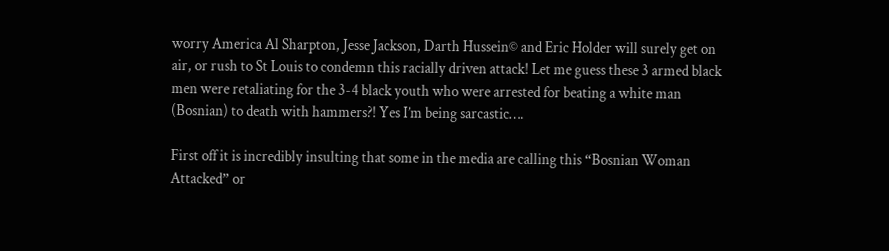worry America Al Sharpton, Jesse Jackson, Darth Hussein© and Eric Holder will surely get on air, or rush to St Louis to condemn this racially driven attack! Let me guess these 3 armed black men were retaliating for the 3-4 black youth who were arrested for beating a white man (Bosnian) to death with hammers?! Yes I’m being sarcastic….

First off it is incredibly insulting that some in the media are calling this “Bosnian Woman Attacked” or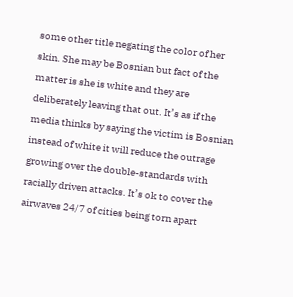some other title negating the color of her skin. She may be Bosnian but fact of the matter is she is white and they are deliberately leaving that out. It’s as if the media thinks by saying the victim is Bosnian instead of white it will reduce the outrage growing over the double-standards with racially driven attacks. It’s ok to cover the airwaves 24/7 of cities being torn apart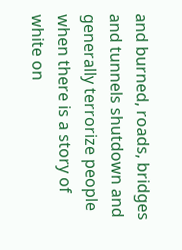and burned, roads, bridges and tunnels shutdown and generally terrorize people when there is a story of white on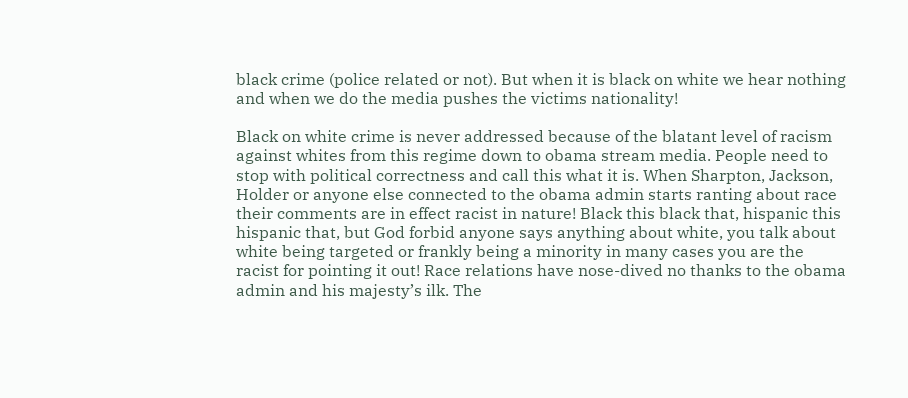black crime (police related or not). But when it is black on white we hear nothing and when we do the media pushes the victims nationality!

Black on white crime is never addressed because of the blatant level of racism against whites from this regime down to obama stream media. People need to stop with political correctness and call this what it is. When Sharpton, Jackson, Holder or anyone else connected to the obama admin starts ranting about race their comments are in effect racist in nature! Black this black that, hispanic this hispanic that, but God forbid anyone says anything about white, you talk about white being targeted or frankly being a minority in many cases you are the racist for pointing it out! Race relations have nose-dived no thanks to the obama admin and his majesty’s ilk. The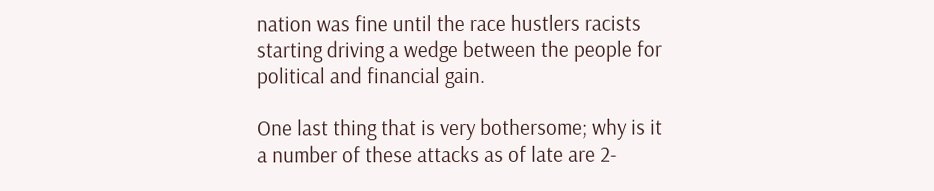nation was fine until the race hustlers racists starting driving a wedge between the people for political and financial gain.

One last thing that is very bothersome; why is it a number of these attacks as of late are 2-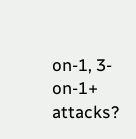on-1, 3-on-1+ attacks?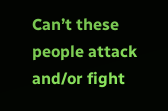Can’t these people attack and/or fight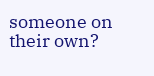someone on their own?